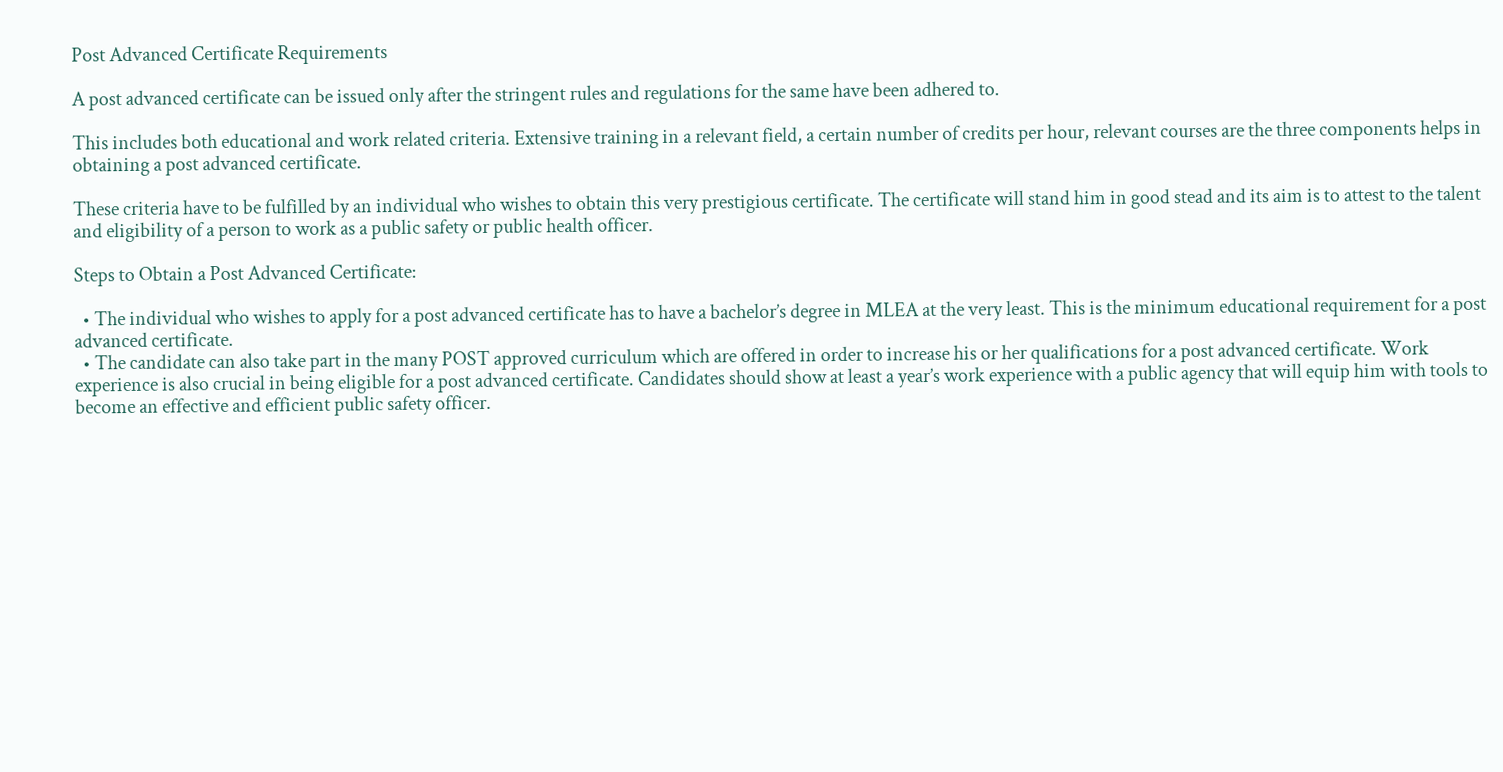Post Advanced Certificate Requirements

A post advanced certificate can be issued only after the stringent rules and regulations for the same have been adhered to.

This includes both educational and work related criteria. Extensive training in a relevant field, a certain number of credits per hour, relevant courses are the three components helps in obtaining a post advanced certificate.

These criteria have to be fulfilled by an individual who wishes to obtain this very prestigious certificate. The certificate will stand him in good stead and its aim is to attest to the talent and eligibility of a person to work as a public safety or public health officer.

Steps to Obtain a Post Advanced Certificate:

  • The individual who wishes to apply for a post advanced certificate has to have a bachelor’s degree in MLEA at the very least. This is the minimum educational requirement for a post advanced certificate.
  • The candidate can also take part in the many POST approved curriculum which are offered in order to increase his or her qualifications for a post advanced certificate. Work experience is also crucial in being eligible for a post advanced certificate. Candidates should show at least a year’s work experience with a public agency that will equip him with tools to become an effective and efficient public safety officer.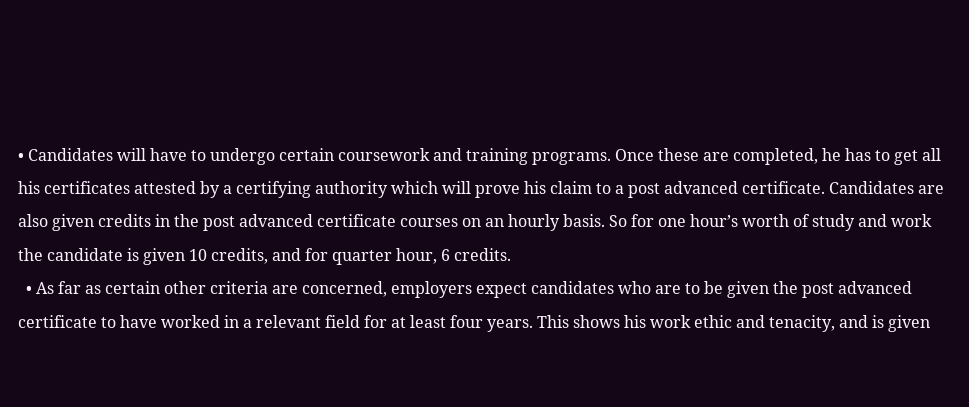• Candidates will have to undergo certain coursework and training programs. Once these are completed, he has to get all his certificates attested by a certifying authority which will prove his claim to a post advanced certificate. Candidates are also given credits in the post advanced certificate courses on an hourly basis. So for one hour’s worth of study and work the candidate is given 10 credits, and for quarter hour, 6 credits.
  • As far as certain other criteria are concerned, employers expect candidates who are to be given the post advanced certificate to have worked in a relevant field for at least four years. This shows his work ethic and tenacity, and is given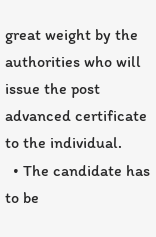great weight by the authorities who will issue the post advanced certificate to the individual.
  • The candidate has to be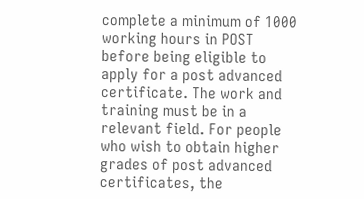complete a minimum of 1000 working hours in POST before being eligible to apply for a post advanced certificate. The work and training must be in a relevant field. For people who wish to obtain higher grades of post advanced certificates, the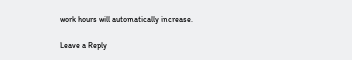work hours will automatically increase.

Leave a Reply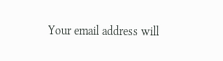Your email address will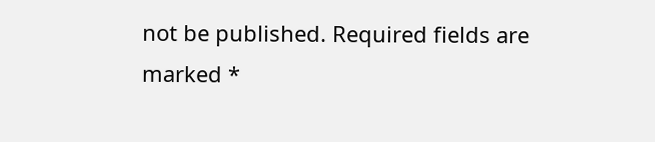not be published. Required fields are marked *